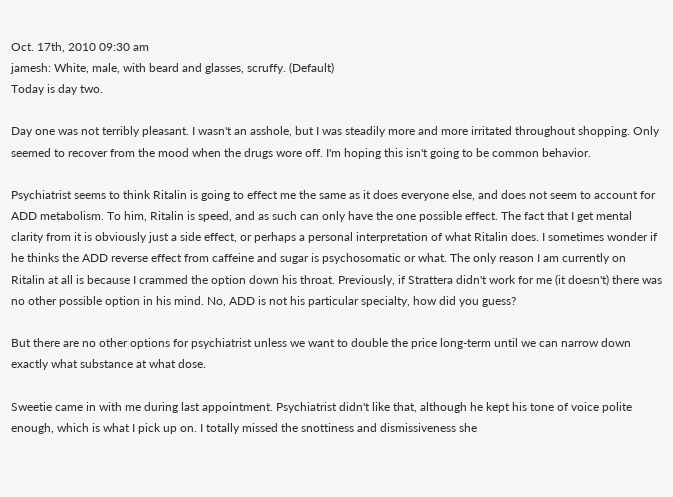Oct. 17th, 2010 09:30 am
jamesh: White, male, with beard and glasses, scruffy. (Default)
Today is day two.

Day one was not terribly pleasant. I wasn't an asshole, but I was steadily more and more irritated throughout shopping. Only seemed to recover from the mood when the drugs wore off. I'm hoping this isn't going to be common behavior.

Psychiatrist seems to think Ritalin is going to effect me the same as it does everyone else, and does not seem to account for ADD metabolism. To him, Ritalin is speed, and as such can only have the one possible effect. The fact that I get mental clarity from it is obviously just a side effect, or perhaps a personal interpretation of what Ritalin does. I sometimes wonder if he thinks the ADD reverse effect from caffeine and sugar is psychosomatic or what. The only reason I am currently on Ritalin at all is because I crammed the option down his throat. Previously, if Strattera didn't work for me (it doesn't) there was no other possible option in his mind. No, ADD is not his particular specialty, how did you guess?

But there are no other options for psychiatrist unless we want to double the price long-term until we can narrow down exactly what substance at what dose.

Sweetie came in with me during last appointment. Psychiatrist didn't like that, although he kept his tone of voice polite enough, which is what I pick up on. I totally missed the snottiness and dismissiveness she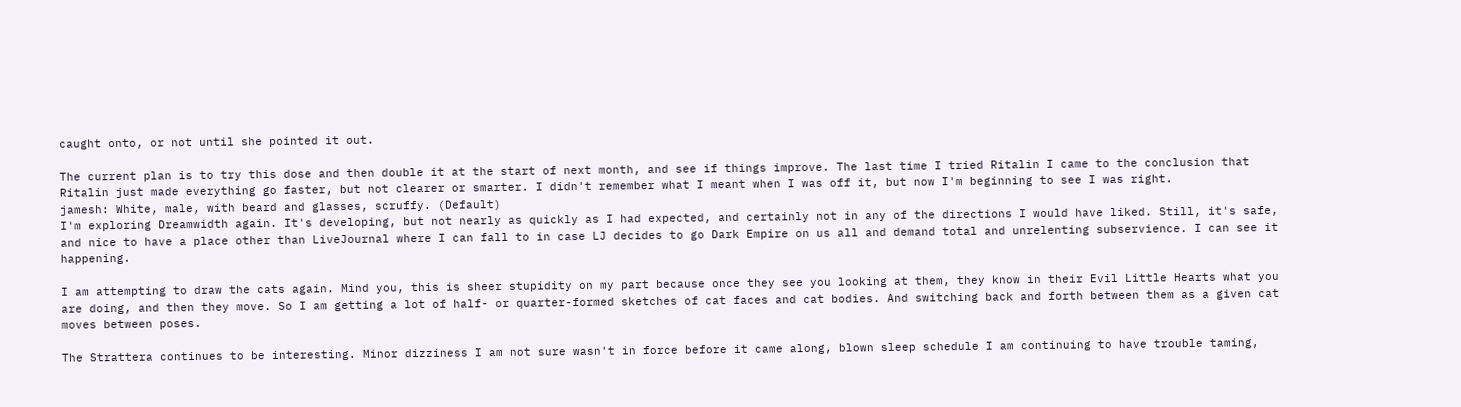caught onto, or not until she pointed it out.

The current plan is to try this dose and then double it at the start of next month, and see if things improve. The last time I tried Ritalin I came to the conclusion that Ritalin just made everything go faster, but not clearer or smarter. I didn't remember what I meant when I was off it, but now I'm beginning to see I was right.
jamesh: White, male, with beard and glasses, scruffy. (Default)
I'm exploring Dreamwidth again. It's developing, but not nearly as quickly as I had expected, and certainly not in any of the directions I would have liked. Still, it's safe, and nice to have a place other than LiveJournal where I can fall to in case LJ decides to go Dark Empire on us all and demand total and unrelenting subservience. I can see it happening.

I am attempting to draw the cats again. Mind you, this is sheer stupidity on my part because once they see you looking at them, they know in their Evil Little Hearts what you are doing, and then they move. So I am getting a lot of half- or quarter-formed sketches of cat faces and cat bodies. And switching back and forth between them as a given cat moves between poses.

The Strattera continues to be interesting. Minor dizziness I am not sure wasn't in force before it came along, blown sleep schedule I am continuing to have trouble taming,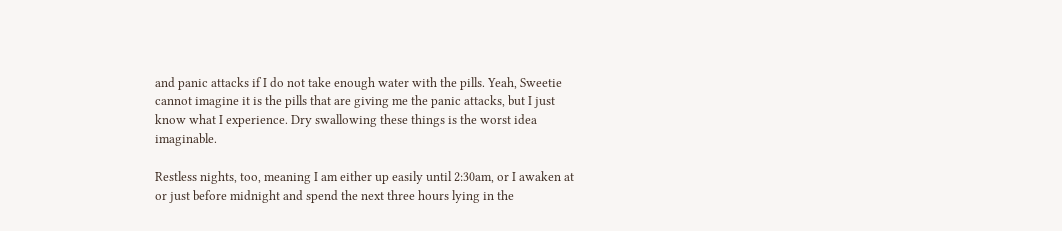and panic attacks if I do not take enough water with the pills. Yeah, Sweetie cannot imagine it is the pills that are giving me the panic attacks, but I just know what I experience. Dry swallowing these things is the worst idea imaginable.

Restless nights, too, meaning I am either up easily until 2:30am, or I awaken at or just before midnight and spend the next three hours lying in the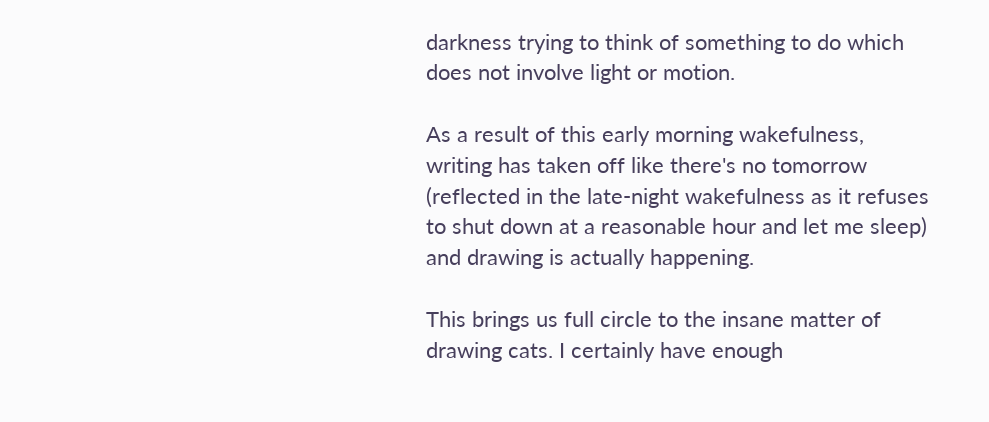darkness trying to think of something to do which does not involve light or motion.

As a result of this early morning wakefulness, writing has taken off like there's no tomorrow (reflected in the late-night wakefulness as it refuses to shut down at a reasonable hour and let me sleep) and drawing is actually happening.

This brings us full circle to the insane matter of drawing cats. I certainly have enough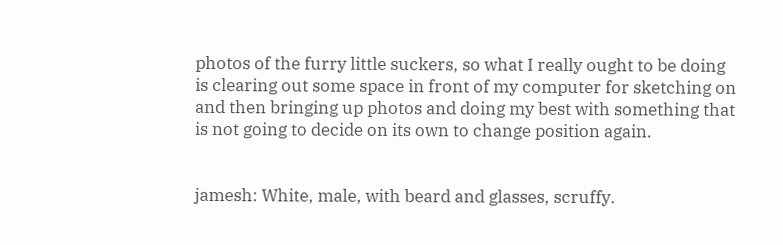photos of the furry little suckers, so what I really ought to be doing is clearing out some space in front of my computer for sketching on and then bringing up photos and doing my best with something that is not going to decide on its own to change position again.


jamesh: White, male, with beard and glasses, scruffy.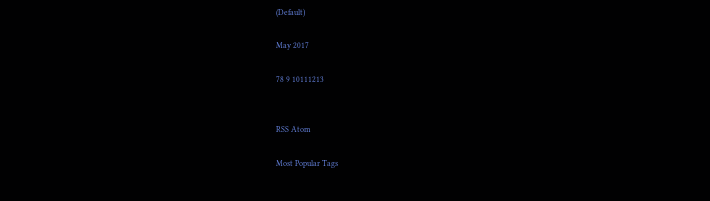(Default)

May 2017

78 9 10111213


RSS Atom

Most Popular Tags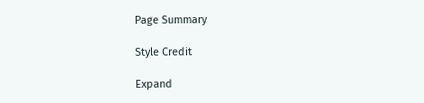Page Summary

Style Credit

Expand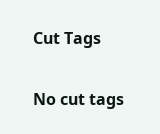Cut Tags

No cut tags